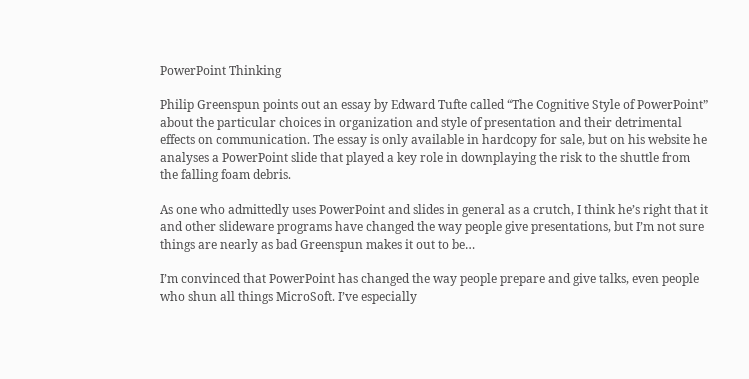PowerPoint Thinking

Philip Greenspun points out an essay by Edward Tufte called “The Cognitive Style of PowerPoint” about the particular choices in organization and style of presentation and their detrimental effects on communication. The essay is only available in hardcopy for sale, but on his website he analyses a PowerPoint slide that played a key role in downplaying the risk to the shuttle from the falling foam debris.

As one who admittedly uses PowerPoint and slides in general as a crutch, I think he’s right that it and other slideware programs have changed the way people give presentations, but I’m not sure things are nearly as bad Greenspun makes it out to be…

I’m convinced that PowerPoint has changed the way people prepare and give talks, even people who shun all things MicroSoft. I’ve especially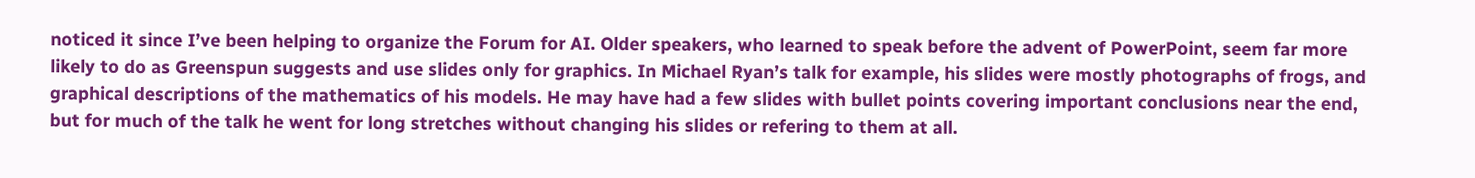noticed it since I’ve been helping to organize the Forum for AI. Older speakers, who learned to speak before the advent of PowerPoint, seem far more likely to do as Greenspun suggests and use slides only for graphics. In Michael Ryan’s talk for example, his slides were mostly photographs of frogs, and graphical descriptions of the mathematics of his models. He may have had a few slides with bullet points covering important conclusions near the end, but for much of the talk he went for long stretches without changing his slides or refering to them at all.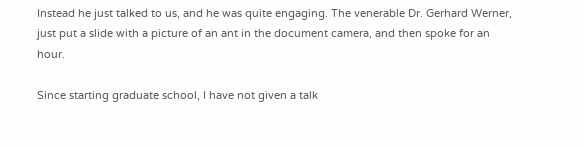Instead he just talked to us, and he was quite engaging. The venerable Dr. Gerhard Werner, just put a slide with a picture of an ant in the document camera, and then spoke for an hour.

Since starting graduate school, I have not given a talk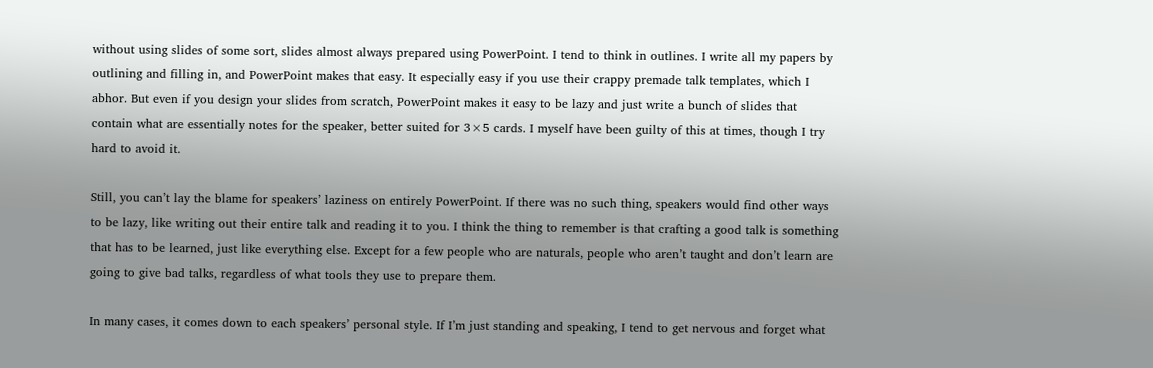without using slides of some sort, slides almost always prepared using PowerPoint. I tend to think in outlines. I write all my papers by outlining and filling in, and PowerPoint makes that easy. It especially easy if you use their crappy premade talk templates, which I abhor. But even if you design your slides from scratch, PowerPoint makes it easy to be lazy and just write a bunch of slides that contain what are essentially notes for the speaker, better suited for 3×5 cards. I myself have been guilty of this at times, though I try hard to avoid it.

Still, you can’t lay the blame for speakers’ laziness on entirely PowerPoint. If there was no such thing, speakers would find other ways to be lazy, like writing out their entire talk and reading it to you. I think the thing to remember is that crafting a good talk is something that has to be learned, just like everything else. Except for a few people who are naturals, people who aren’t taught and don’t learn are going to give bad talks, regardless of what tools they use to prepare them.

In many cases, it comes down to each speakers’ personal style. If I’m just standing and speaking, I tend to get nervous and forget what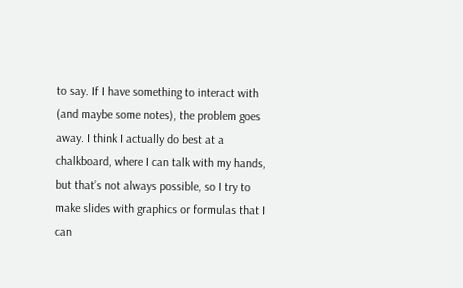to say. If I have something to interact with (and maybe some notes), the problem goes away. I think I actually do best at a chalkboard, where I can talk with my hands, but that’s not always possible, so I try to make slides with graphics or formulas that I can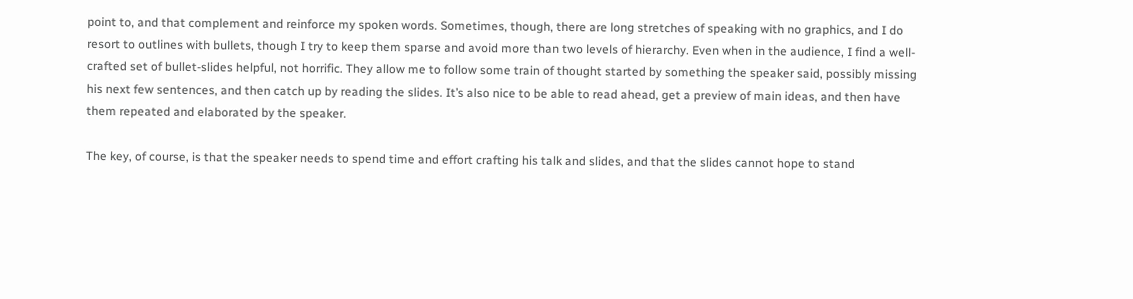point to, and that complement and reinforce my spoken words. Sometimes, though, there are long stretches of speaking with no graphics, and I do resort to outlines with bullets, though I try to keep them sparse and avoid more than two levels of hierarchy. Even when in the audience, I find a well-crafted set of bullet-slides helpful, not horrific. They allow me to follow some train of thought started by something the speaker said, possibly missing his next few sentences, and then catch up by reading the slides. It’s also nice to be able to read ahead, get a preview of main ideas, and then have them repeated and elaborated by the speaker.

The key, of course, is that the speaker needs to spend time and effort crafting his talk and slides, and that the slides cannot hope to stand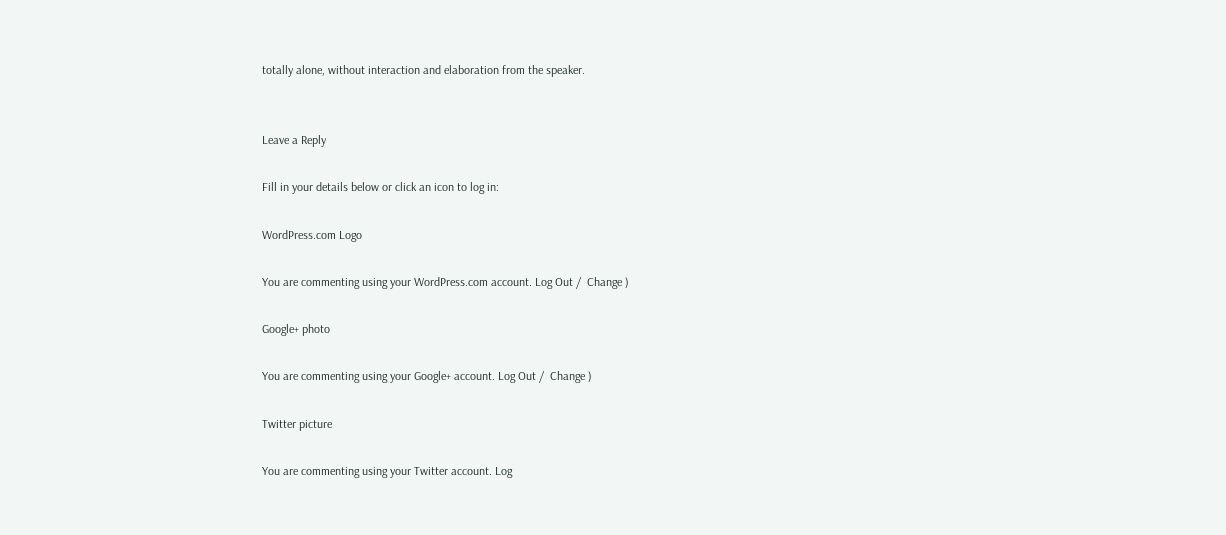totally alone, without interaction and elaboration from the speaker.


Leave a Reply

Fill in your details below or click an icon to log in:

WordPress.com Logo

You are commenting using your WordPress.com account. Log Out /  Change )

Google+ photo

You are commenting using your Google+ account. Log Out /  Change )

Twitter picture

You are commenting using your Twitter account. Log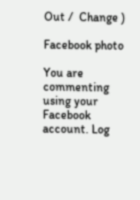Out /  Change )

Facebook photo

You are commenting using your Facebook account. Log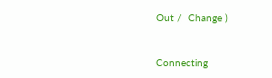Out /  Change )


Connecting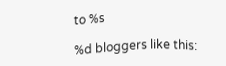to %s

%d bloggers like this: